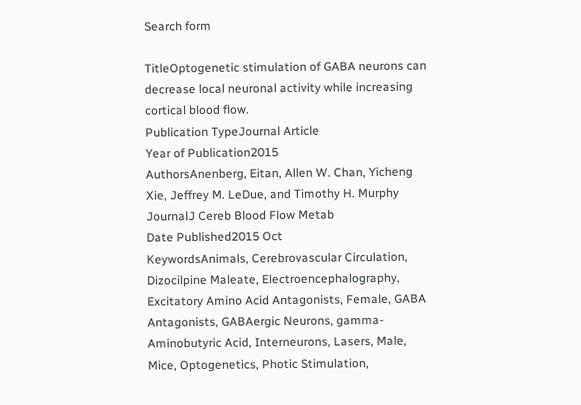Search form

TitleOptogenetic stimulation of GABA neurons can decrease local neuronal activity while increasing cortical blood flow.
Publication TypeJournal Article
Year of Publication2015
AuthorsAnenberg, Eitan, Allen W. Chan, Yicheng Xie, Jeffrey M. LeDue, and Timothy H. Murphy
JournalJ Cereb Blood Flow Metab
Date Published2015 Oct
KeywordsAnimals, Cerebrovascular Circulation, Dizocilpine Maleate, Electroencephalography, Excitatory Amino Acid Antagonists, Female, GABA Antagonists, GABAergic Neurons, gamma-Aminobutyric Acid, Interneurons, Lasers, Male, Mice, Optogenetics, Photic Stimulation,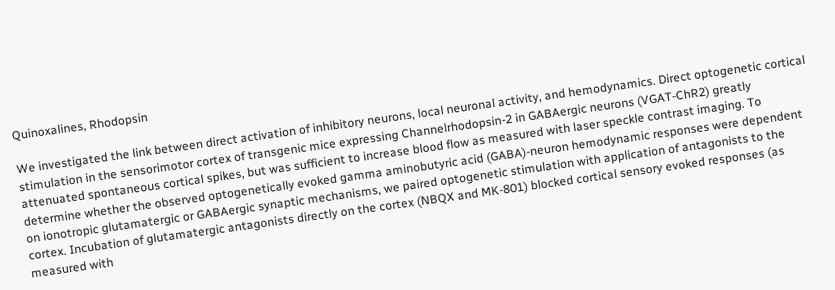Quinoxalines, Rhodopsin

We investigated the link between direct activation of inhibitory neurons, local neuronal activity, and hemodynamics. Direct optogenetic cortical stimulation in the sensorimotor cortex of transgenic mice expressing Channelrhodopsin-2 in GABAergic neurons (VGAT-ChR2) greatly attenuated spontaneous cortical spikes, but was sufficient to increase blood flow as measured with laser speckle contrast imaging. To determine whether the observed optogenetically evoked gamma aminobutyric acid (GABA)-neuron hemodynamic responses were dependent on ionotropic glutamatergic or GABAergic synaptic mechanisms, we paired optogenetic stimulation with application of antagonists to the cortex. Incubation of glutamatergic antagonists directly on the cortex (NBQX and MK-801) blocked cortical sensory evoked responses (as measured with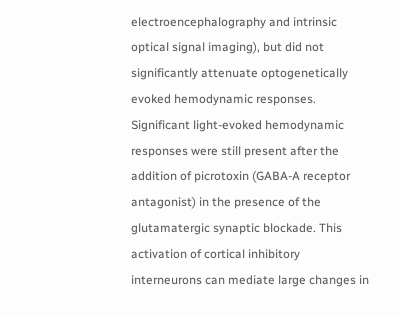electroencephalography and intrinsic optical signal imaging), but did not significantly attenuate optogenetically evoked hemodynamic responses. Significant light-evoked hemodynamic responses were still present after the addition of picrotoxin (GABA-A receptor antagonist) in the presence of the glutamatergic synaptic blockade. This activation of cortical inhibitory interneurons can mediate large changes in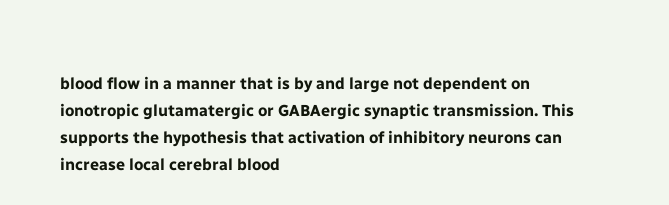blood flow in a manner that is by and large not dependent on ionotropic glutamatergic or GABAergic synaptic transmission. This supports the hypothesis that activation of inhibitory neurons can increase local cerebral blood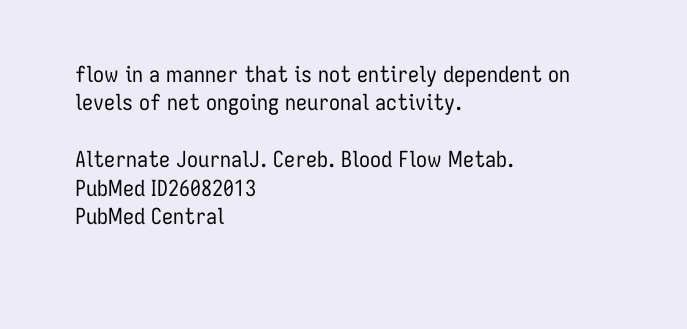flow in a manner that is not entirely dependent on levels of net ongoing neuronal activity.

Alternate JournalJ. Cereb. Blood Flow Metab.
PubMed ID26082013
PubMed Central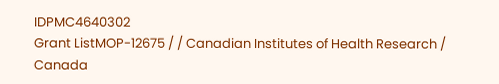IDPMC4640302
Grant ListMOP-12675 / / Canadian Institutes of Health Research / Canada